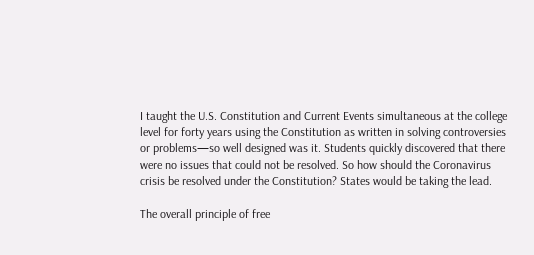I taught the U.S. Constitution and Current Events simultaneous at the college level for forty years using the Constitution as written in solving controversies or problems—so well designed was it. Students quickly discovered that there were no issues that could not be resolved. So how should the Coronavirus crisis be resolved under the Constitution? States would be taking the lead.

The overall principle of free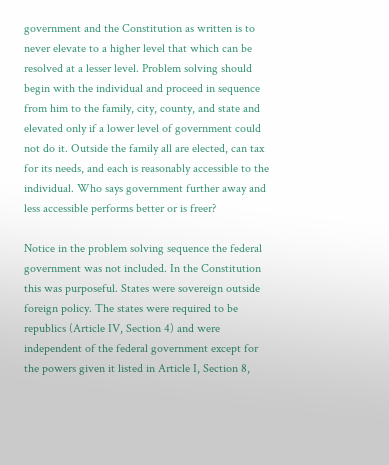government and the Constitution as written is to never elevate to a higher level that which can be resolved at a lesser level. Problem solving should begin with the individual and proceed in sequence from him to the family, city, county, and state and elevated only if a lower level of government could not do it. Outside the family all are elected, can tax for its needs, and each is reasonably accessible to the individual. Who says government further away and less accessible performs better or is freer?

Notice in the problem solving sequence the federal government was not included. In the Constitution this was purposeful. States were sovereign outside foreign policy. The states were required to be republics (Article IV, Section 4) and were independent of the federal government except for the powers given it listed in Article I, Section 8,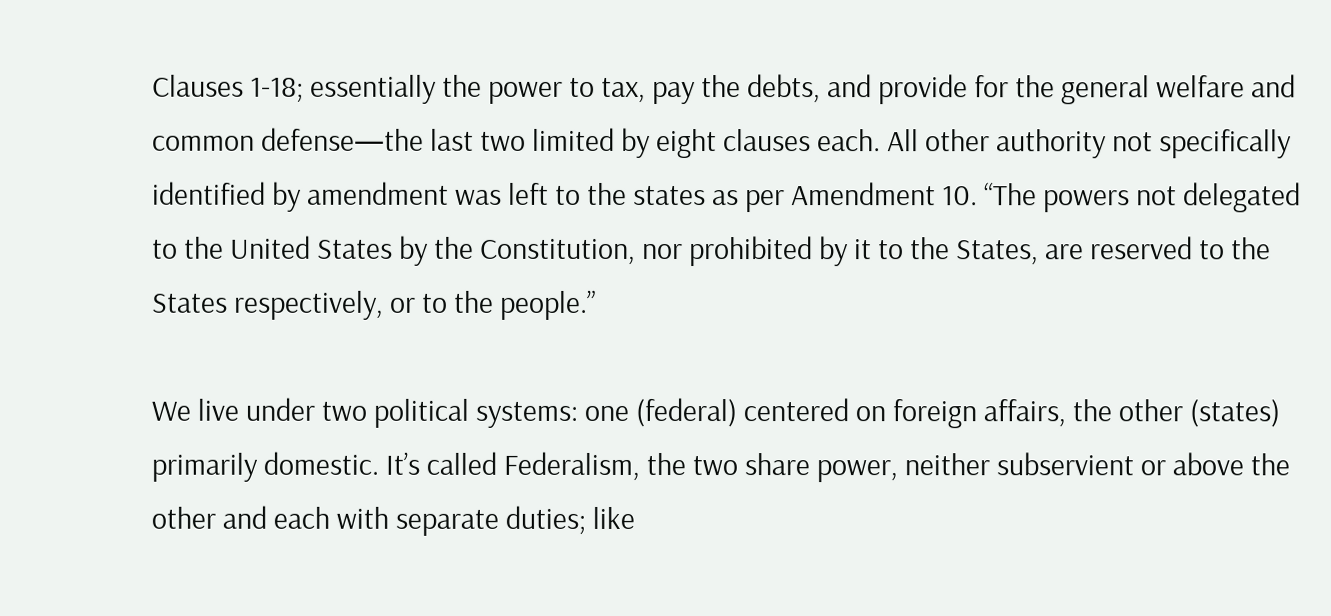Clauses 1-18; essentially the power to tax, pay the debts, and provide for the general welfare and common defense—the last two limited by eight clauses each. All other authority not specifically identified by amendment was left to the states as per Amendment 10. “The powers not delegated to the United States by the Constitution, nor prohibited by it to the States, are reserved to the States respectively, or to the people.”

We live under two political systems: one (federal) centered on foreign affairs, the other (states) primarily domestic. It’s called Federalism, the two share power, neither subservient or above the other and each with separate duties; like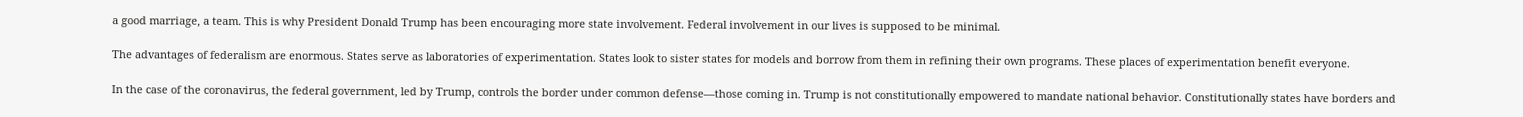a good marriage, a team. This is why President Donald Trump has been encouraging more state involvement. Federal involvement in our lives is supposed to be minimal.

The advantages of federalism are enormous. States serve as laboratories of experimentation. States look to sister states for models and borrow from them in refining their own programs. These places of experimentation benefit everyone.

In the case of the coronavirus, the federal government, led by Trump, controls the border under common defense—those coming in. Trump is not constitutionally empowered to mandate national behavior. Constitutionally states have borders and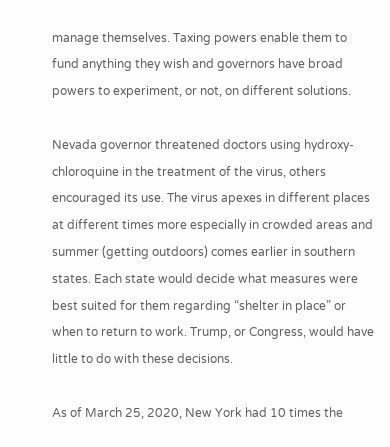manage themselves. Taxing powers enable them to fund anything they wish and governors have broad powers to experiment, or not, on different solutions.

Nevada governor threatened doctors using hydroxy-chloroquine in the treatment of the virus, others encouraged its use. The virus apexes in different places at different times more especially in crowded areas and summer (getting outdoors) comes earlier in southern states. Each state would decide what measures were best suited for them regarding “shelter in place” or when to return to work. Trump, or Congress, would have little to do with these decisions.

As of March 25, 2020, New York had 10 times the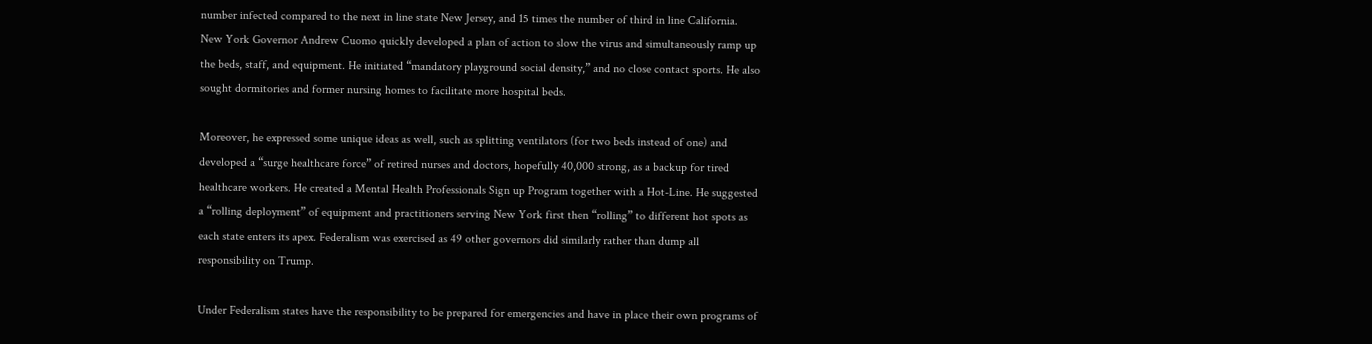number infected compared to the next in line state New Jersey, and 15 times the number of third in line California. New York Governor Andrew Cuomo quickly developed a plan of action to slow the virus and simultaneously ramp up the beds, staff, and equipment. He initiated “mandatory playground social density,” and no close contact sports. He also sought dormitories and former nursing homes to facilitate more hospital beds.

Moreover, he expressed some unique ideas as well, such as splitting ventilators (for two beds instead of one) and developed a “surge healthcare force” of retired nurses and doctors, hopefully 40,000 strong, as a backup for tired healthcare workers. He created a Mental Health Professionals Sign up Program together with a Hot-Line. He suggested a “rolling deployment” of equipment and practitioners serving New York first then “rolling” to different hot spots as each state enters its apex. Federalism was exercised as 49 other governors did similarly rather than dump all responsibility on Trump.

Under Federalism states have the responsibility to be prepared for emergencies and have in place their own programs of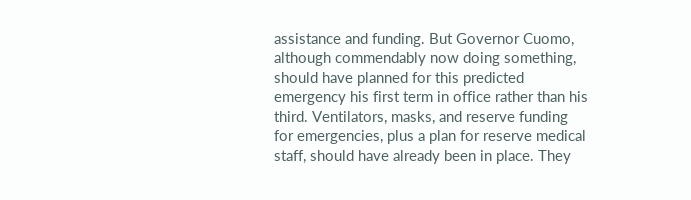assistance and funding. But Governor Cuomo, although commendably now doing something, should have planned for this predicted emergency his first term in office rather than his third. Ventilators, masks, and reserve funding for emergencies, plus a plan for reserve medical staff, should have already been in place. They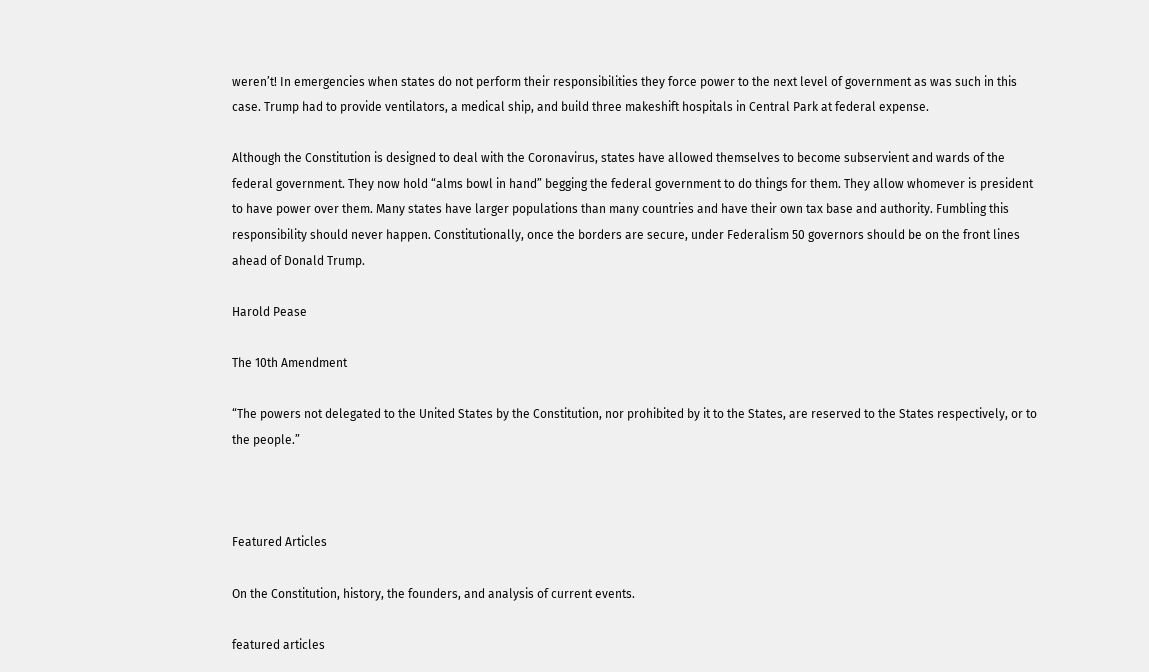weren’t! In emergencies when states do not perform their responsibilities they force power to the next level of government as was such in this case. Trump had to provide ventilators, a medical ship, and build three makeshift hospitals in Central Park at federal expense.

Although the Constitution is designed to deal with the Coronavirus, states have allowed themselves to become subservient and wards of the federal government. They now hold “alms bowl in hand” begging the federal government to do things for them. They allow whomever is president to have power over them. Many states have larger populations than many countries and have their own tax base and authority. Fumbling this responsibility should never happen. Constitutionally, once the borders are secure, under Federalism 50 governors should be on the front lines ahead of Donald Trump.

Harold Pease

The 10th Amendment

“The powers not delegated to the United States by the Constitution, nor prohibited by it to the States, are reserved to the States respectively, or to the people.”



Featured Articles

On the Constitution, history, the founders, and analysis of current events.

featured articles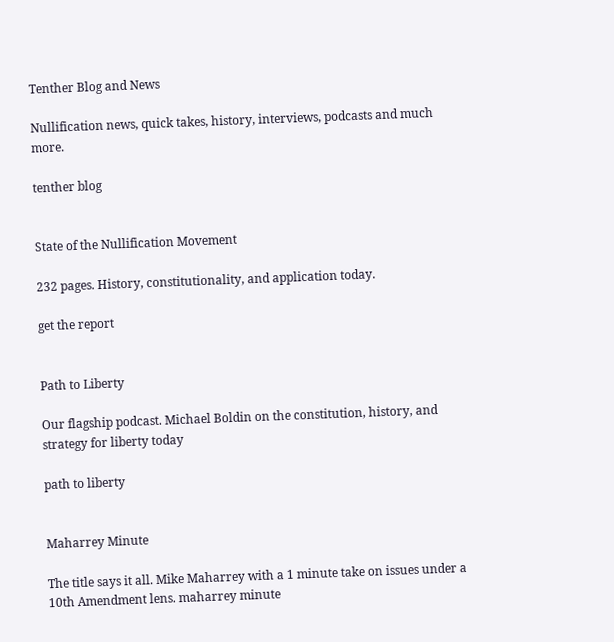Tenther Blog and News

Nullification news, quick takes, history, interviews, podcasts and much more.

tenther blog


State of the Nullification Movement

232 pages. History, constitutionality, and application today.

get the report


Path to Liberty

Our flagship podcast. Michael Boldin on the constitution, history, and strategy for liberty today

path to liberty


Maharrey Minute

The title says it all. Mike Maharrey with a 1 minute take on issues under a 10th Amendment lens. maharrey minute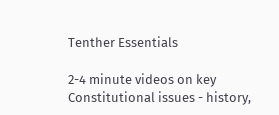Tenther Essentials

2-4 minute videos on key Constitutional issues - history,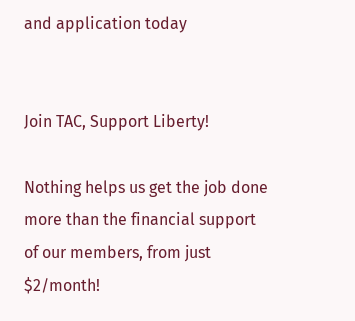and application today


Join TAC, Support Liberty!

Nothing helps us get the job done more than the financial support of our members, from just $2/month!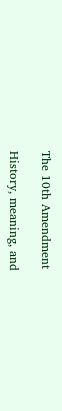The 10th Amendment

History, meaning, and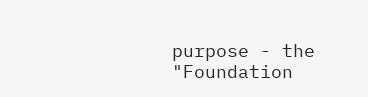purpose - the "Foundation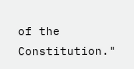of the Constitution."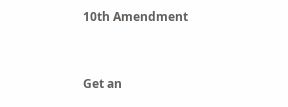10th Amendment



Get an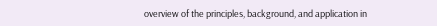overview of the principles, background, and application in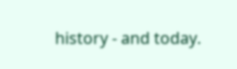history - and today.